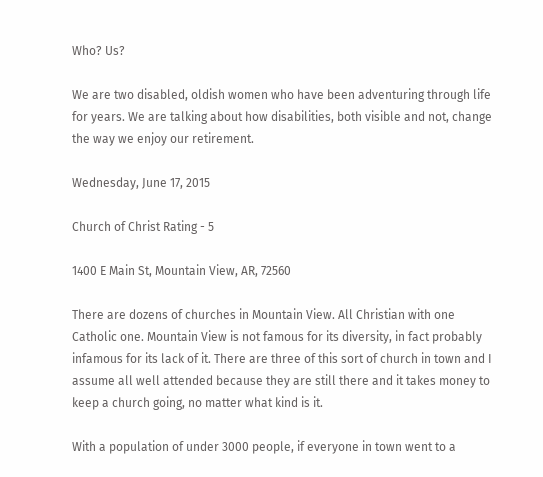Who? Us?

We are two disabled, oldish women who have been adventuring through life for years. We are talking about how disabilities, both visible and not, change the way we enjoy our retirement.

Wednesday, June 17, 2015

Church of Christ Rating - 5

1400 E Main St, Mountain View, AR, 72560

There are dozens of churches in Mountain View. All Christian with one Catholic one. Mountain View is not famous for its diversity, in fact probably infamous for its lack of it. There are three of this sort of church in town and I assume all well attended because they are still there and it takes money to keep a church going, no matter what kind is it.

With a population of under 3000 people, if everyone in town went to a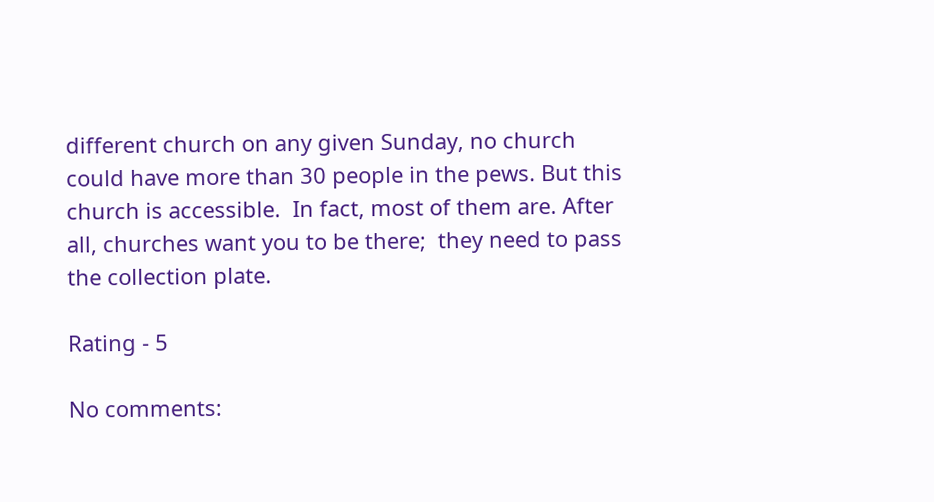different church on any given Sunday, no church could have more than 30 people in the pews. But this church is accessible.  In fact, most of them are. After all, churches want you to be there;  they need to pass the collection plate.

Rating - 5

No comments: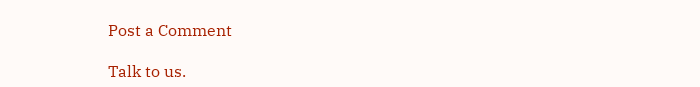Post a Comment

Talk to us.